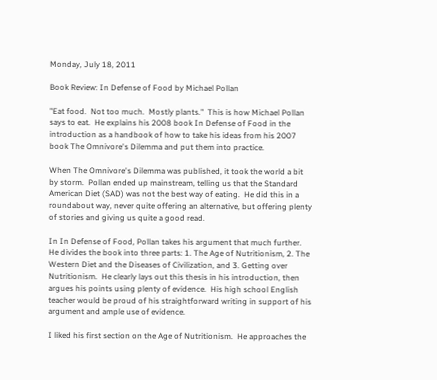Monday, July 18, 2011

Book Review: In Defense of Food by Michael Pollan

"Eat food.  Not too much.  Mostly plants."  This is how Michael Pollan says to eat.  He explains his 2008 book In Defense of Food in the introduction as a handbook of how to take his ideas from his 2007 book The Omnivore's Dilemma and put them into practice.

When The Omnivore's Dilemma was published, it took the world a bit by storm.  Pollan ended up mainstream, telling us that the Standard American Diet (SAD) was not the best way of eating.  He did this in a roundabout way, never quite offering an alternative, but offering plenty of stories and giving us quite a good read.

In In Defense of Food, Pollan takes his argument that much further.  He divides the book into three parts: 1. The Age of Nutritionism, 2. The Western Diet and the Diseases of Civilization, and 3. Getting over Nutritionism.  He clearly lays out this thesis in his introduction, then argues his points using plenty of evidence.  His high school English teacher would be proud of his straightforward writing in support of his argument and ample use of evidence.

I liked his first section on the Age of Nutritionism.  He approaches the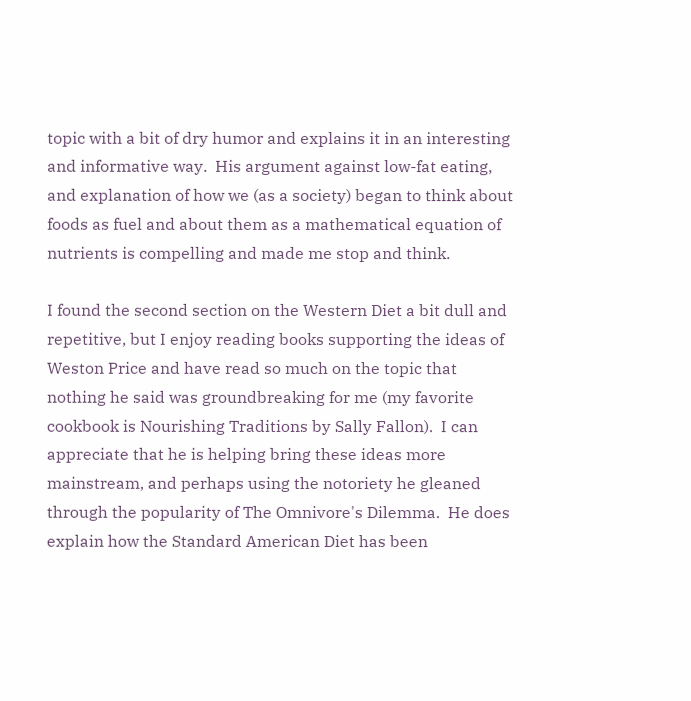topic with a bit of dry humor and explains it in an interesting and informative way.  His argument against low-fat eating, and explanation of how we (as a society) began to think about foods as fuel and about them as a mathematical equation of nutrients is compelling and made me stop and think.

I found the second section on the Western Diet a bit dull and repetitive, but I enjoy reading books supporting the ideas of Weston Price and have read so much on the topic that nothing he said was groundbreaking for me (my favorite cookbook is Nourishing Traditions by Sally Fallon).  I can appreciate that he is helping bring these ideas more mainstream, and perhaps using the notoriety he gleaned through the popularity of The Omnivore's Dilemma.  He does explain how the Standard American Diet has been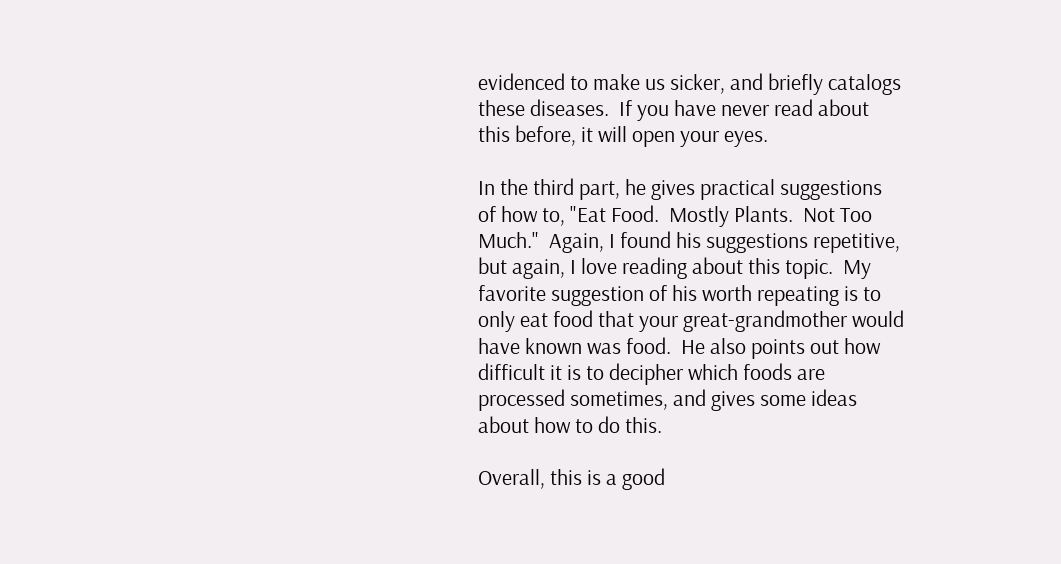evidenced to make us sicker, and briefly catalogs these diseases.  If you have never read about this before, it will open your eyes.

In the third part, he gives practical suggestions of how to, "Eat Food.  Mostly Plants.  Not Too Much."  Again, I found his suggestions repetitive, but again, I love reading about this topic.  My favorite suggestion of his worth repeating is to only eat food that your great-grandmother would have known was food.  He also points out how difficult it is to decipher which foods are processed sometimes, and gives some ideas about how to do this.

Overall, this is a good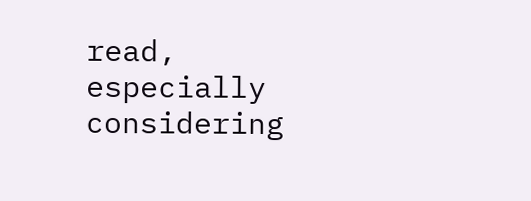read, especially considering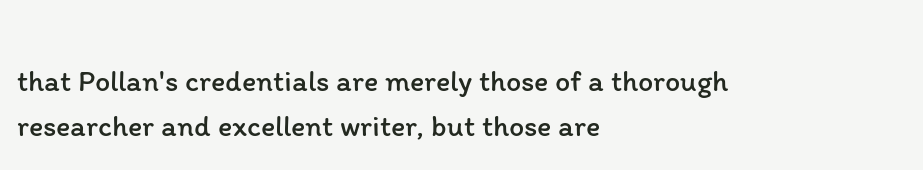that Pollan's credentials are merely those of a thorough researcher and excellent writer, but those are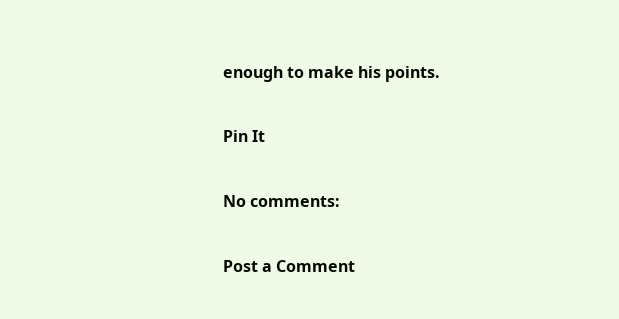enough to make his points.

Pin It

No comments:

Post a Comment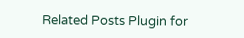Related Posts Plugin for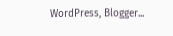WordPress, Blogger...